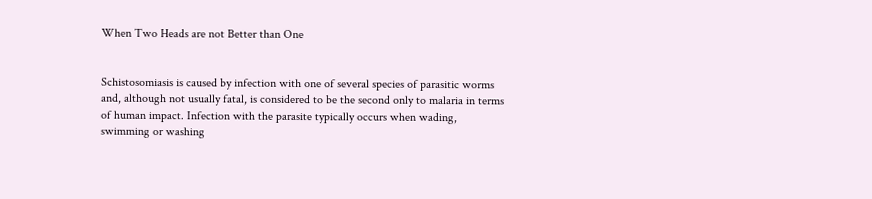When Two Heads are not Better than One


Schistosomiasis is caused by infection with one of several species of parasitic worms and, although not usually fatal, is considered to be the second only to malaria in terms of human impact. Infection with the parasite typically occurs when wading, swimming or washing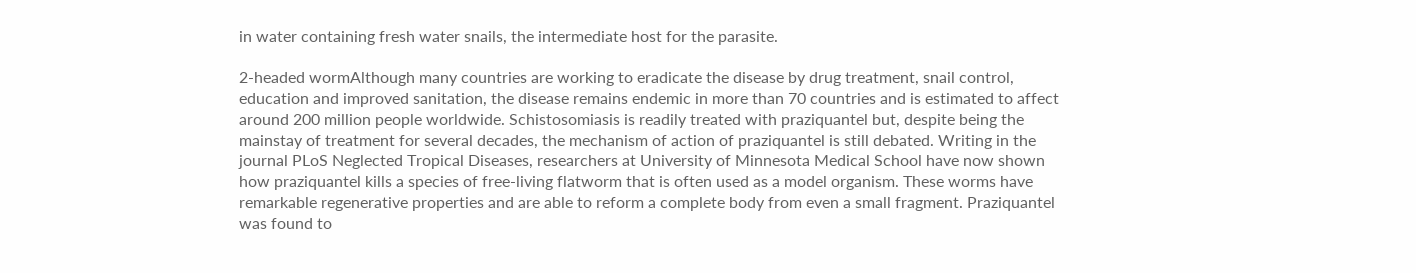in water containing fresh water snails, the intermediate host for the parasite.

2-headed wormAlthough many countries are working to eradicate the disease by drug treatment, snail control, education and improved sanitation, the disease remains endemic in more than 70 countries and is estimated to affect around 200 million people worldwide. Schistosomiasis is readily treated with praziquantel but, despite being the mainstay of treatment for several decades, the mechanism of action of praziquantel is still debated. Writing in the journal PLoS Neglected Tropical Diseases, researchers at University of Minnesota Medical School have now shown how praziquantel kills a species of free-living flatworm that is often used as a model organism. These worms have remarkable regenerative properties and are able to reform a complete body from even a small fragment. Praziquantel was found to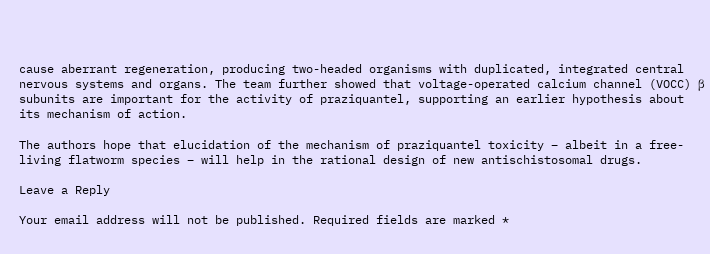cause aberrant regeneration, producing two-headed organisms with duplicated, integrated central nervous systems and organs. The team further showed that voltage-operated calcium channel (VOCC) β subunits are important for the activity of praziquantel, supporting an earlier hypothesis about its mechanism of action.

The authors hope that elucidation of the mechanism of praziquantel toxicity – albeit in a free-living flatworm species – will help in the rational design of new antischistosomal drugs.

Leave a Reply

Your email address will not be published. Required fields are marked *